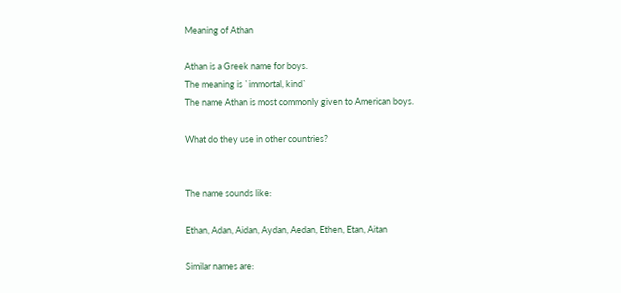Meaning of Athan

Athan is a Greek name for boys.
The meaning is `immortal, kind`
The name Athan is most commonly given to American boys.

What do they use in other countries?


The name sounds like:

Ethan, Adan, Aidan, Aydan, Aedan, Ethen, Etan, Aitan

Similar names are: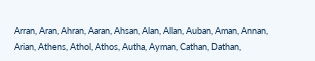Arran, Aran, Ahran, Aaran, Ahsan, Alan, Allan, Auban, Aman, Annan, Arian, Athens, Athol, Athos, Autha, Ayman, Cathan, Dathan,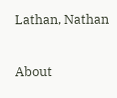Lathan, Nathan

About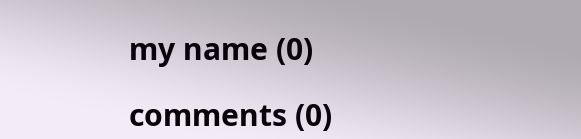my name (0)

comments (0)